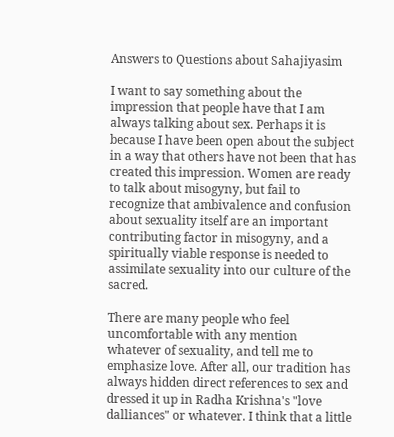Answers to Questions about Sahajiyasim

I want to say something about the impression that people have that I am always talking about sex. Perhaps it is because I have been open about the subject in a way that others have not been that has created this impression. Women are ready to talk about misogyny, but fail to recognize that ambivalence and confusion about sexuality itself are an important contributing factor in misogyny, and a spiritually viable response is needed to assimilate sexuality into our culture of the sacred.

There are many people who feel uncomfortable with any mention whatever of sexuality, and tell me to emphasize love. After all, our tradition has always hidden direct references to sex and dressed it up in Radha Krishna's "love dalliances" or whatever. I think that a little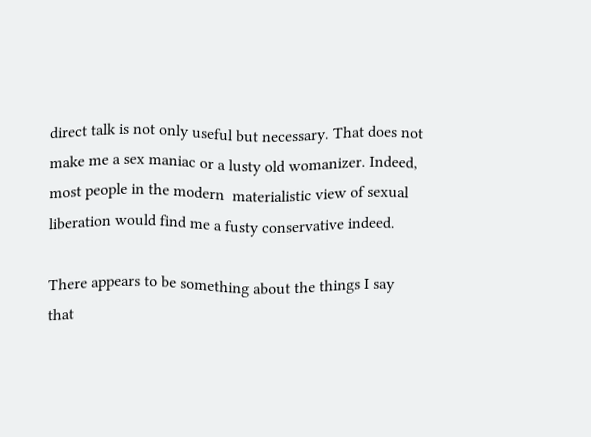direct talk is not only useful but necessary. That does not make me a sex maniac or a lusty old womanizer. Indeed, most people in the modern  materialistic view of sexual liberation would find me a fusty conservative indeed.

There appears to be something about the things I say that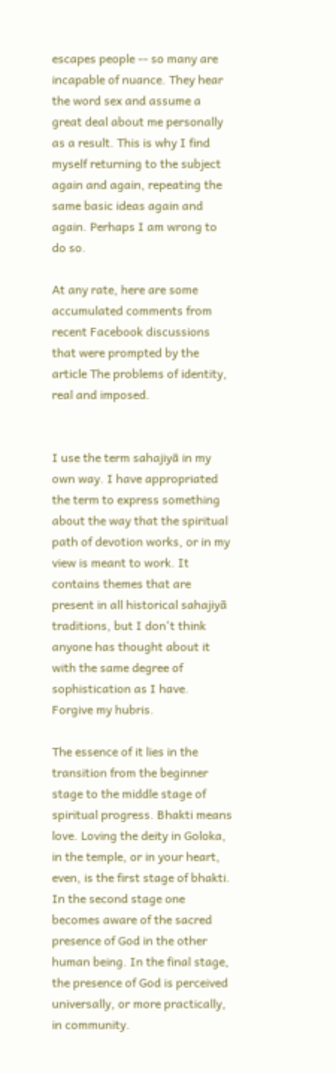escapes people -- so many are incapable of nuance. They hear the word sex and assume a great deal about me personally as a result. This is why I find myself returning to the subject again and again, repeating the same basic ideas again and again. Perhaps I am wrong to do so.

At any rate, here are some accumulated comments from recent Facebook discussions that were prompted by the
article The problems of identity, real and imposed.


I use the term sahajiyā in my own way. I have appropriated the term to express something about the way that the spiritual path of devotion works, or in my view is meant to work. It contains themes that are present in all historical sahajiyā traditions, but I don't think anyone has thought about it with the same degree of sophistication as I have. Forgive my hubris.

The essence of it lies in the transition from the beginner stage to the middle stage of spiritual progress. Bhakti means love. Loving the deity in Goloka, in the temple, or in your heart, even, is the first stage of bhakti. In the second stage one becomes aware of the sacred presence of God in the other human being. In the final stage, the presence of God is perceived universally, or more practically, in community.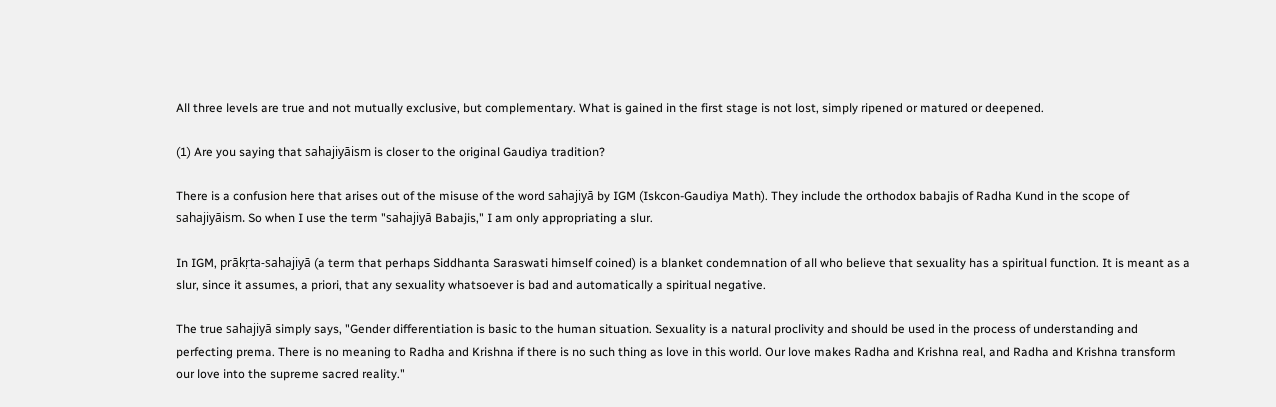All three levels are true and not mutually exclusive, but complementary. What is gained in the first stage is not lost, simply ripened or matured or deepened.

(1) Are you saying that sahajiyāism is closer to the original Gaudiya tradition?

There is a confusion here that arises out of the misuse of the word sahajiyā by IGM (Iskcon-Gaudiya Math). They include the orthodox babajis of Radha Kund in the scope of sahajiyāism. So when I use the term "sahajiyā Babajis," I am only appropriating a slur.

In IGM, prākṛta-sahajiyā (a term that perhaps Siddhanta Saraswati himself coined) is a blanket condemnation of all who believe that sexuality has a spiritual function. It is meant as a slur, since it assumes, a priori, that any sexuality whatsoever is bad and automatically a spiritual negative.

The true sahajiyā simply says, "Gender differentiation is basic to the human situation. Sexuality is a natural proclivity and should be used in the process of understanding and perfecting prema. There is no meaning to Radha and Krishna if there is no such thing as love in this world. Our love makes Radha and Krishna real, and Radha and Krishna transform our love into the supreme sacred reality."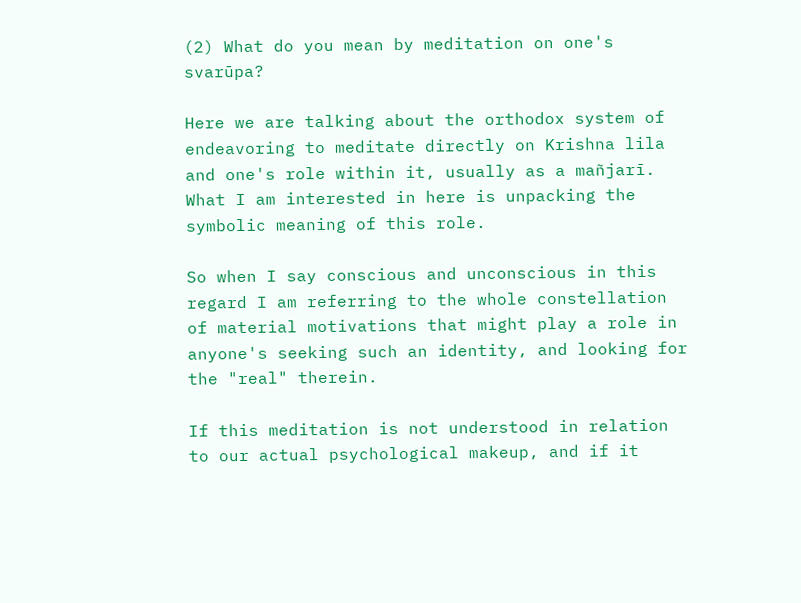(2) What do you mean by meditation on one's svarūpa?

Here we are talking about the orthodox system of endeavoring to meditate directly on Krishna lila and one's role within it, usually as a mañjarī. What I am interested in here is unpacking the symbolic meaning of this role.

So when I say conscious and unconscious in this regard I am referring to the whole constellation of material motivations that might play a role in anyone's seeking such an identity, and looking for the "real" therein.

If this meditation is not understood in relation to our actual psychological makeup, and if it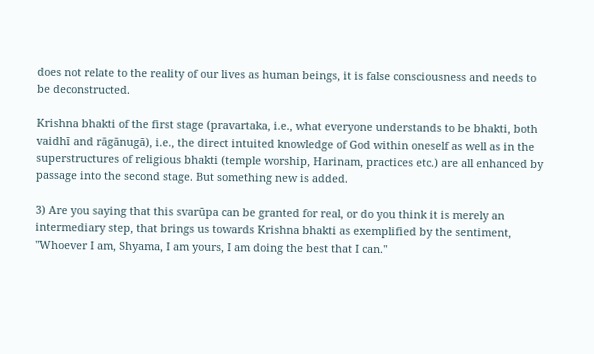does not relate to the reality of our lives as human beings, it is false consciousness and needs to be deconstructed.

Krishna bhakti of the first stage (pravartaka, i.e., what everyone understands to be bhakti, both vaidhī and rāgānugā), i.e., the direct intuited knowledge of God within oneself as well as in the superstructures of religious bhakti (temple worship, Harinam, practices etc.) are all enhanced by passage into the second stage. But something new is added.

3) Are you saying that this svarūpa can be granted for real, or do you think it is merely an intermediary step, that brings us towards Krishna bhakti as exemplified by the sentiment, "Whoever I am, Shyama, I am yours, I am doing the best that I can."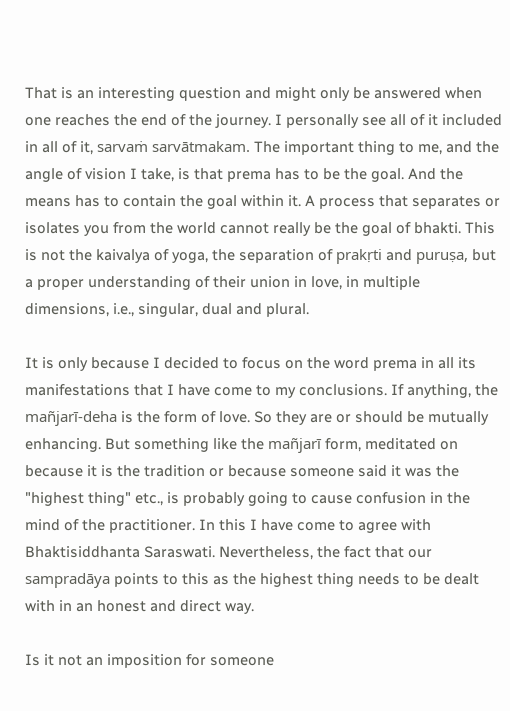That is an interesting question and might only be answered when one reaches the end of the journey. I personally see all of it included in all of it, sarvaṁ sarvātmakam. The important thing to me, and the angle of vision I take, is that prema has to be the goal. And the means has to contain the goal within it. A process that separates or isolates you from the world cannot really be the goal of bhakti. This is not the kaivalya of yoga, the separation of prakṛti and puruṣa, but a proper understanding of their union in love, in multiple dimensions, i.e., singular, dual and plural.

It is only because I decided to focus on the word prema in all its manifestations that I have come to my conclusions. If anything, the mañjarī-deha is the form of love. So they are or should be mutually enhancing. But something like the mañjarī form, meditated on because it is the tradition or because someone said it was the "highest thing" etc., is probably going to cause confusion in the mind of the practitioner. In this I have come to agree with Bhaktisiddhanta Saraswati. Nevertheless, the fact that our sampradāya points to this as the highest thing needs to be dealt with in an honest and direct way.

Is it not an imposition for someone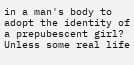in a man's body to adopt the identity of a prepubescent girl? Unless some real life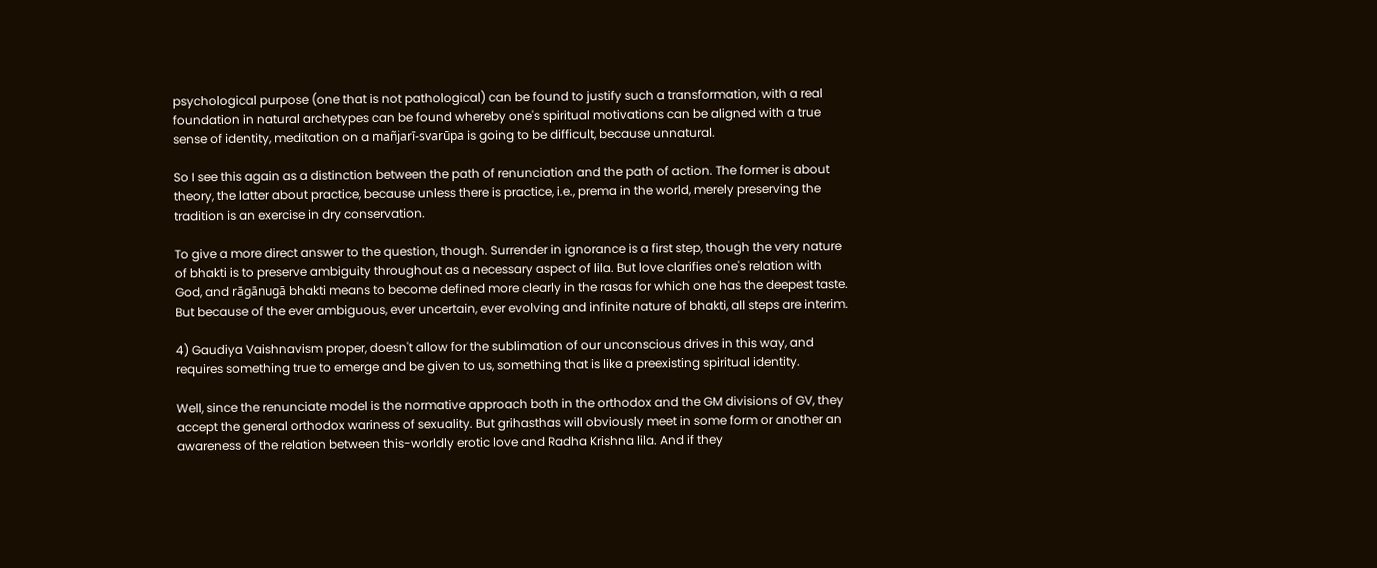psychological purpose (one that is not pathological) can be found to justify such a transformation, with a real foundation in natural archetypes can be found whereby one's spiritual motivations can be aligned with a true sense of identity, meditation on a mañjarī-svarūpa is going to be difficult, because unnatural.

So I see this again as a distinction between the path of renunciation and the path of action. The former is about theory, the latter about practice, because unless there is practice, i.e., prema in the world, merely preserving the tradition is an exercise in dry conservation.

To give a more direct answer to the question, though. Surrender in ignorance is a first step, though the very nature of bhakti is to preserve ambiguity throughout as a necessary aspect of lila. But love clarifies one's relation with God, and rāgānugā bhakti means to become defined more clearly in the rasas for which one has the deepest taste. But because of the ever ambiguous, ever uncertain, ever evolving and infinite nature of bhakti, all steps are interim.

4) Gaudiya Vaishnavism proper, doesn't allow for the sublimation of our unconscious drives in this way, and requires something true to emerge and be given to us, something that is like a preexisting spiritual identity.

Well, since the renunciate model is the normative approach both in the orthodox and the GM divisions of GV, they accept the general orthodox wariness of sexuality. But grihasthas will obviously meet in some form or another an awareness of the relation between this-worldly erotic love and Radha Krishna lila. And if they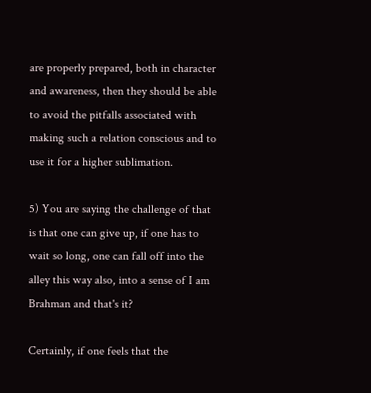are properly prepared, both in character and awareness, then they should be able to avoid the pitfalls associated with making such a relation conscious and to use it for a higher sublimation.

5) You are saying the challenge of that is that one can give up, if one has to wait so long, one can fall off into the alley this way also, into a sense of I am Brahman and that's it?

Certainly, if one feels that the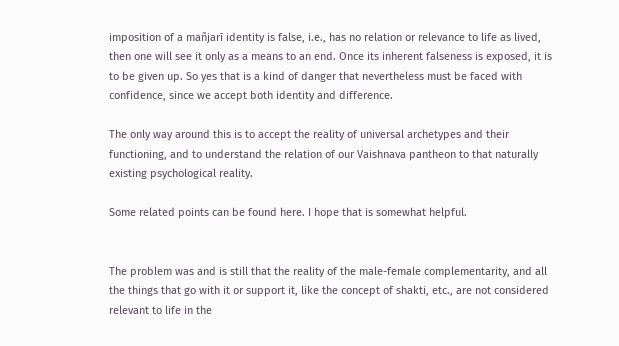imposition of a mañjarī identity is false, i.e., has no relation or relevance to life as lived, then one will see it only as a means to an end. Once its inherent falseness is exposed, it is to be given up. So yes that is a kind of danger that nevertheless must be faced with confidence, since we accept both identity and difference.

The only way around this is to accept the reality of universal archetypes and their functioning, and to understand the relation of our Vaishnava pantheon to that naturally existing psychological reality.

Some related points can be found here. I hope that is somewhat helpful.


The problem was and is still that the reality of the male-female complementarity, and all the things that go with it or support it, like the concept of shakti, etc., are not considered relevant to life in the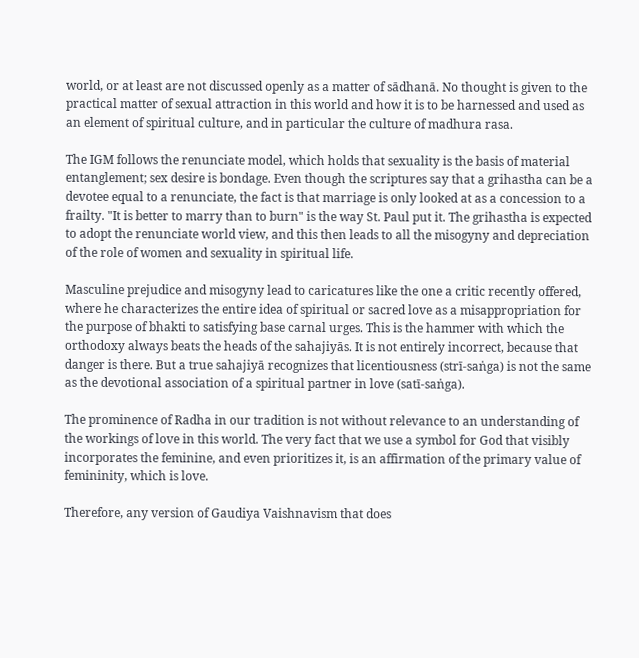world, or at least are not discussed openly as a matter of sādhanā. No thought is given to the practical matter of sexual attraction in this world and how it is to be harnessed and used as an element of spiritual culture, and in particular the culture of madhura rasa.

The IGM follows the renunciate model, which holds that sexuality is the basis of material entanglement; sex desire is bondage. Even though the scriptures say that a grihastha can be a devotee equal to a renunciate, the fact is that marriage is only looked at as a concession to a frailty. "It is better to marry than to burn" is the way St. Paul put it. The grihastha is expected to adopt the renunciate world view, and this then leads to all the misogyny and depreciation of the role of women and sexuality in spiritual life.

Masculine prejudice and misogyny lead to caricatures like the one a critic recently offered, where he characterizes the entire idea of spiritual or sacred love as a misappropriation for the purpose of bhakti to satisfying base carnal urges. This is the hammer with which the orthodoxy always beats the heads of the sahajiyās. It is not entirely incorrect, because that danger is there. But a true sahajiyā recognizes that licentiousness (strī-saṅga) is not the same as the devotional association of a spiritual partner in love (satī-saṅga).

The prominence of Radha in our tradition is not without relevance to an understanding of the workings of love in this world. The very fact that we use a symbol for God that visibly incorporates the feminine, and even prioritizes it, is an affirmation of the primary value of femininity, which is love.

Therefore, any version of Gaudiya Vaishnavism that does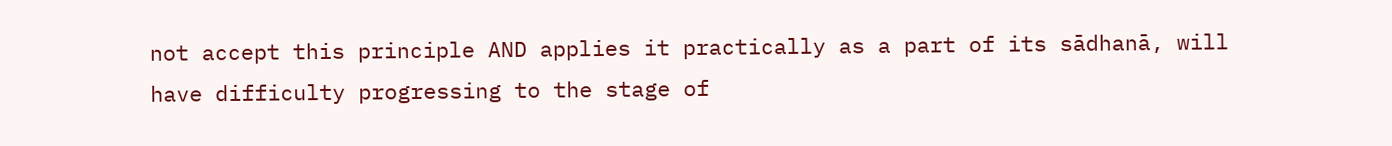not accept this principle AND applies it practically as a part of its sādhanā, will have difficulty progressing to the stage of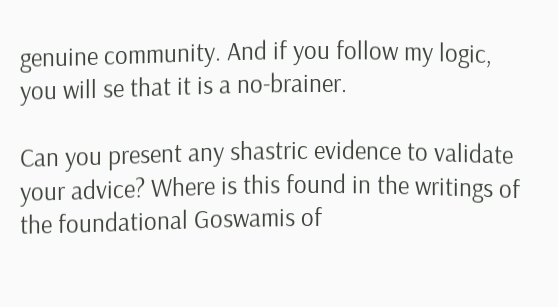genuine community. And if you follow my logic, you will se that it is a no-brainer.

Can you present any shastric evidence to validate your advice? Where is this found in the writings of the foundational Goswamis of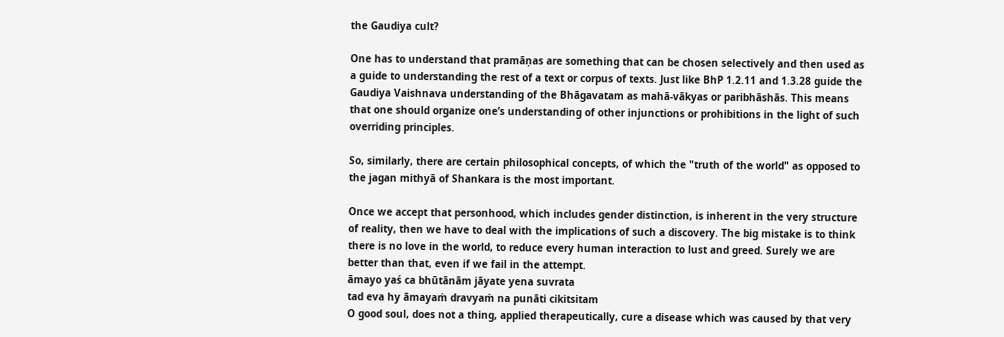the Gaudiya cult?

One has to understand that pramāṇas are something that can be chosen selectively and then used as a guide to understanding the rest of a text or corpus of texts. Just like BhP 1.2.11 and 1.3.28 guide the Gaudiya Vaishnava understanding of the Bhāgavatam as mahā-vākyas or paribhāshās. This means that one should organize one’s understanding of other injunctions or prohibitions in the light of such overriding principles.

So, similarly, there are certain philosophical concepts, of which the "truth of the world" as opposed to the jagan mithyā of Shankara is the most important.

Once we accept that personhood, which includes gender distinction, is inherent in the very structure of reality, then we have to deal with the implications of such a discovery. The big mistake is to think there is no love in the world, to reduce every human interaction to lust and greed. Surely we are better than that, even if we fail in the attempt.
āmayo yaś ca bhūtānām jāyate yena suvrata
tad eva hy āmayaṁ dravyaṁ na punāti cikitsitam
O good soul, does not a thing, applied therapeutically, cure a disease which was caused by that very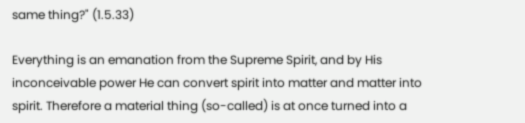same thing?" (1.5.33)

Everything is an emanation from the Supreme Spirit, and by His inconceivable power He can convert spirit into matter and matter into spirit. Therefore a material thing (so-called) is at once turned into a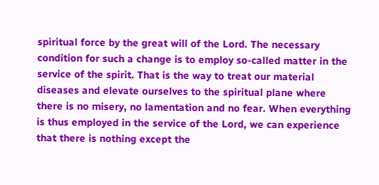spiritual force by the great will of the Lord. The necessary condition for such a change is to employ so-called matter in the service of the spirit. That is the way to treat our material diseases and elevate ourselves to the spiritual plane where there is no misery, no lamentation and no fear. When everything is thus employed in the service of the Lord, we can experience that there is nothing except the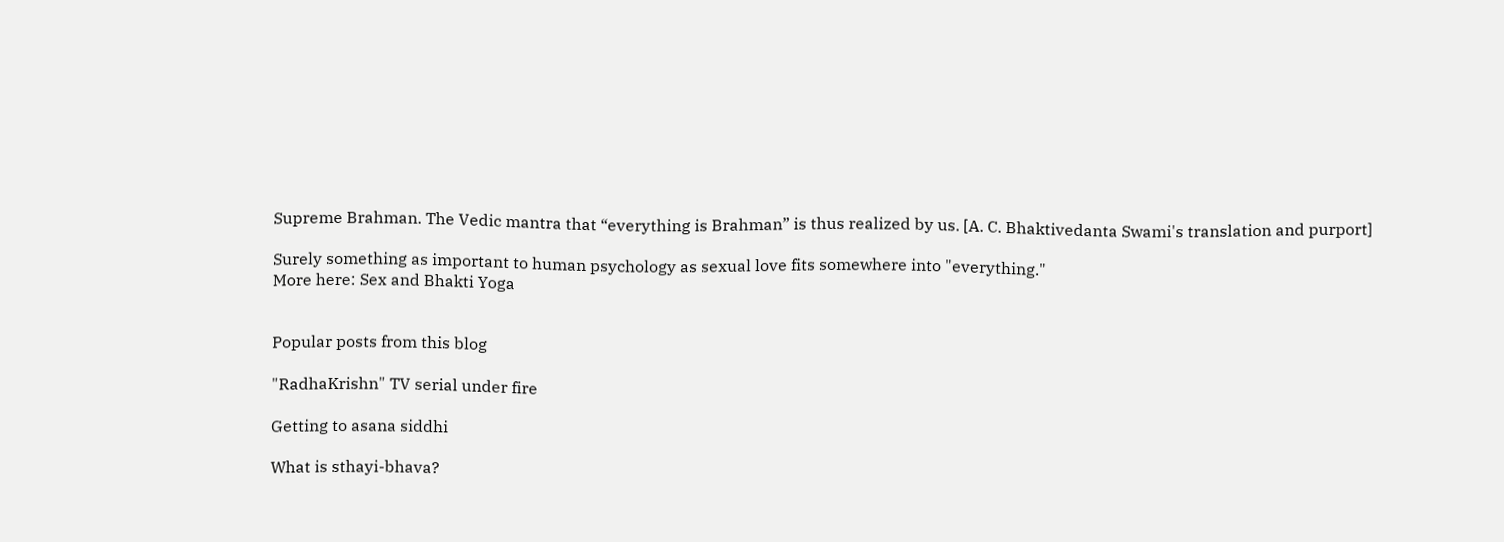Supreme Brahman. The Vedic mantra that “everything is Brahman” is thus realized by us. [A. C. Bhaktivedanta Swami's translation and purport]

Surely something as important to human psychology as sexual love fits somewhere into "everything."
More here: Sex and Bhakti Yoga


Popular posts from this blog

"RadhaKrishn" TV serial under fire

Getting to asana siddhi

What is sthayi-bhava?